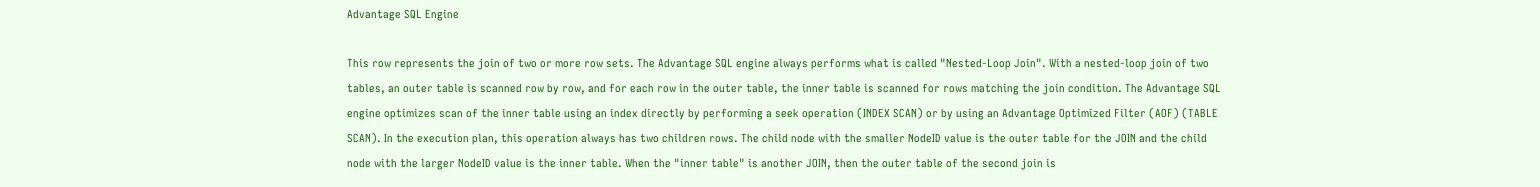Advantage SQL Engine

This row represents the join of two or more row sets. The Advantage SQL engine always performs what is called "Nested-Loop Join". With a nested-loop join of two tables, an outer table is scanned row by row, and for each row in the outer table, the inner table is scanned for rows matching the join condition. The Advantage SQL engine optimizes scan of the inner table using an index directly by performing a seek operation (INDEX SCAN) or by using an Advantage Optimized Filter (AOF) (TABLE SCAN). In the execution plan, this operation always has two children rows. The child node with the smaller NodeID value is the outer table for the JOIN and the child node with the larger NodeID value is the inner table. When the "inner table" is another JOIN, then the outer table of the second join is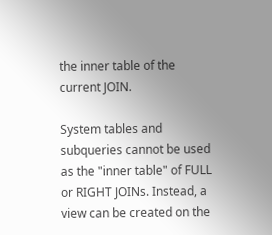the inner table of the current JOIN.

System tables and subqueries cannot be used as the "inner table" of FULL or RIGHT JOINs. Instead, a view can be created on the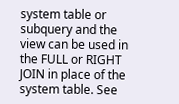system table or subquery and the view can be used in the FULL or RIGHT JOIN in place of the system table. See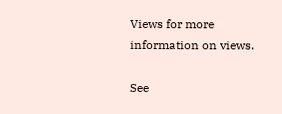Views for more information on views.

See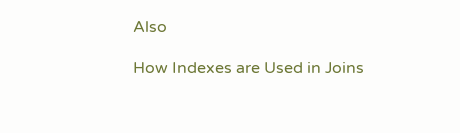Also

How Indexes are Used in Joins